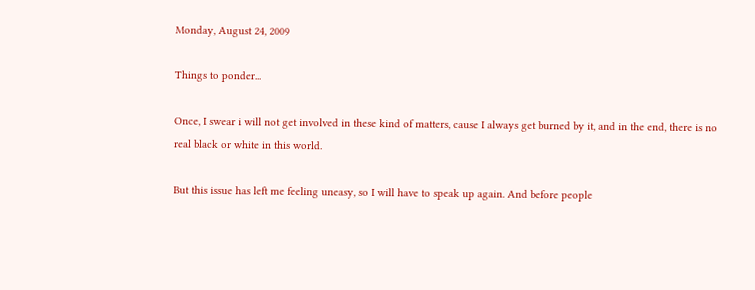Monday, August 24, 2009

Things to ponder...

Once, I swear i will not get involved in these kind of matters, cause I always get burned by it, and in the end, there is no real black or white in this world.

But this issue has left me feeling uneasy, so I will have to speak up again. And before people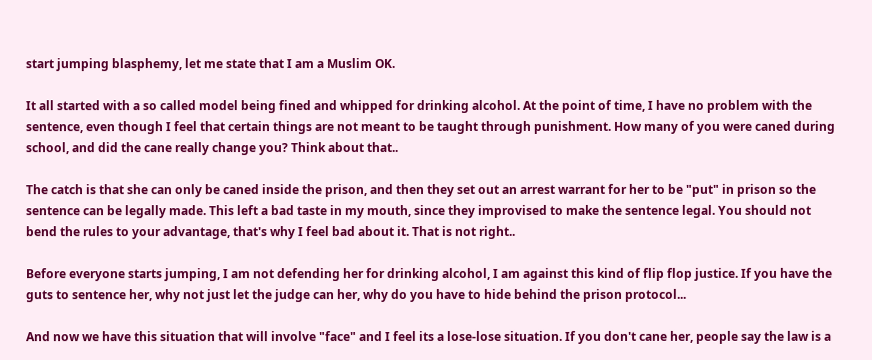start jumping blasphemy, let me state that I am a Muslim OK.

It all started with a so called model being fined and whipped for drinking alcohol. At the point of time, I have no problem with the sentence, even though I feel that certain things are not meant to be taught through punishment. How many of you were caned during school, and did the cane really change you? Think about that..

The catch is that she can only be caned inside the prison, and then they set out an arrest warrant for her to be "put" in prison so the sentence can be legally made. This left a bad taste in my mouth, since they improvised to make the sentence legal. You should not bend the rules to your advantage, that's why I feel bad about it. That is not right..

Before everyone starts jumping, I am not defending her for drinking alcohol, I am against this kind of flip flop justice. If you have the guts to sentence her, why not just let the judge can her, why do you have to hide behind the prison protocol...

And now we have this situation that will involve "face" and I feel its a lose-lose situation. If you don't cane her, people say the law is a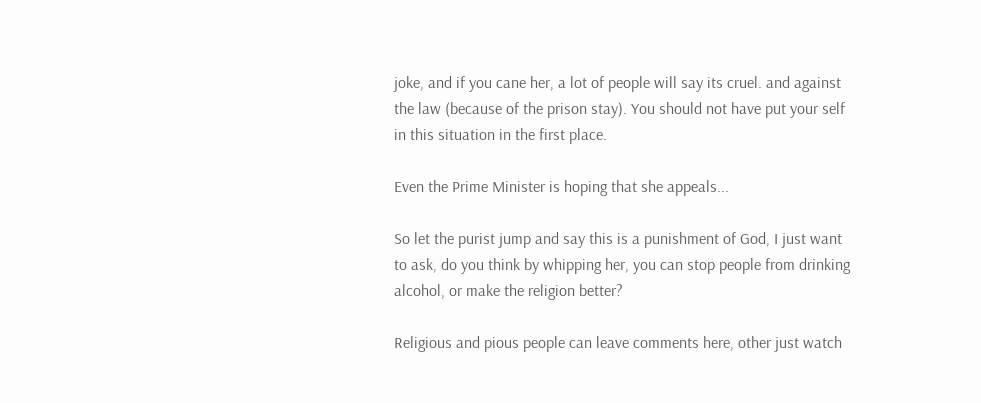joke, and if you cane her, a lot of people will say its cruel. and against the law (because of the prison stay). You should not have put your self in this situation in the first place.

Even the Prime Minister is hoping that she appeals...

So let the purist jump and say this is a punishment of God, I just want to ask, do you think by whipping her, you can stop people from drinking alcohol, or make the religion better?

Religious and pious people can leave comments here, other just watch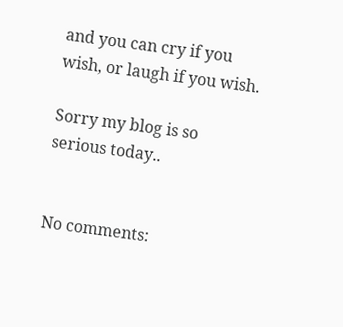and you can cry if you wish, or laugh if you wish.

Sorry my blog is so serious today..


No comments: